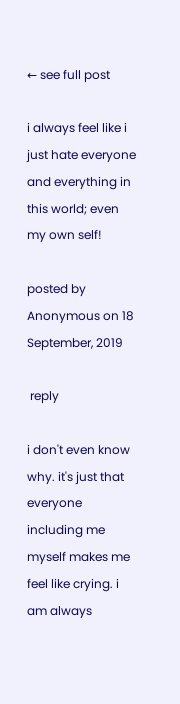← see full post

i always feel like i just hate everyone and everything in this world; even my own self!

posted by Anonymous on 18 September, 2019

 reply

i don't even know why. it's just that everyone including me myself makes me feel like crying. i am always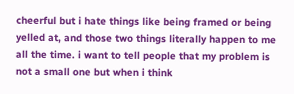cheerful but i hate things like being framed or being yelled at, and those two things literally happen to me all the time. i want to tell people that my problem is not a small one but when i think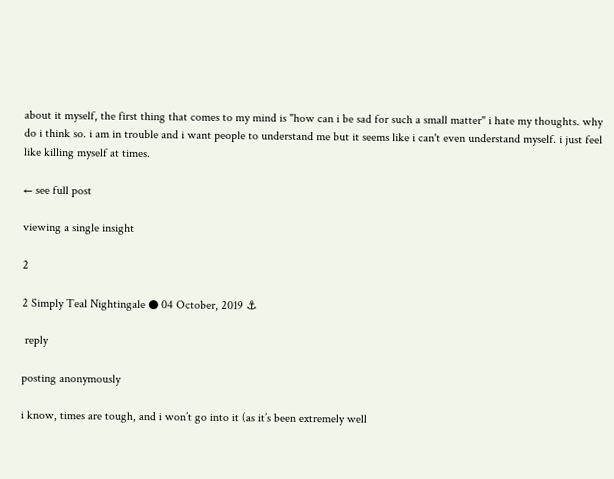about it myself, the first thing that comes to my mind is "how can i be sad for such a small matter" i hate my thoughts. why do i think so. i am in trouble and i want people to understand me but it seems like i can't even understand myself. i just feel like killing myself at times.

← see full post

viewing a single insight

2

2 Simply Teal Nightingale ● 04 October, 2019 ⚓

 reply

posting anonymously

i know, times are tough, and i won’t go into it (as it’s been extremely well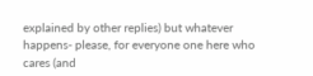explained by other replies) but whatever happens- please, for everyone one here who cares (and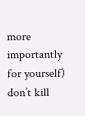more importantly for yourself) don’t kill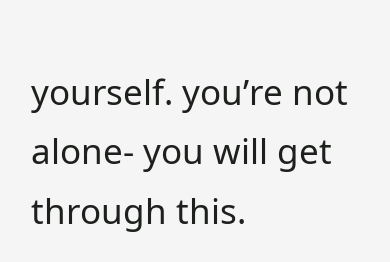yourself. you’re not alone- you will get through this.